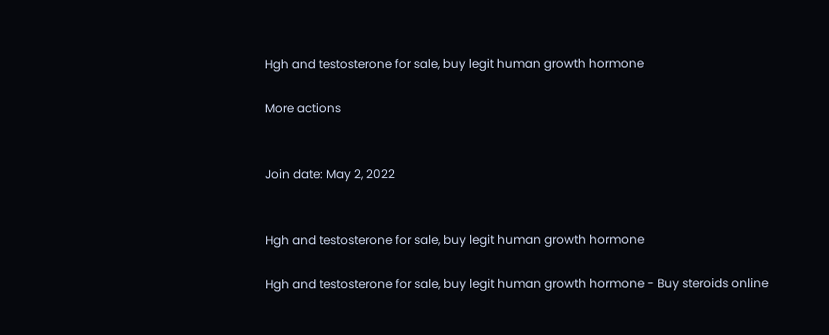Hgh and testosterone for sale, buy legit human growth hormone

More actions


Join date: May 2, 2022


Hgh and testosterone for sale, buy legit human growth hormone

Hgh and testosterone for sale, buy legit human growth hormone - Buy steroids online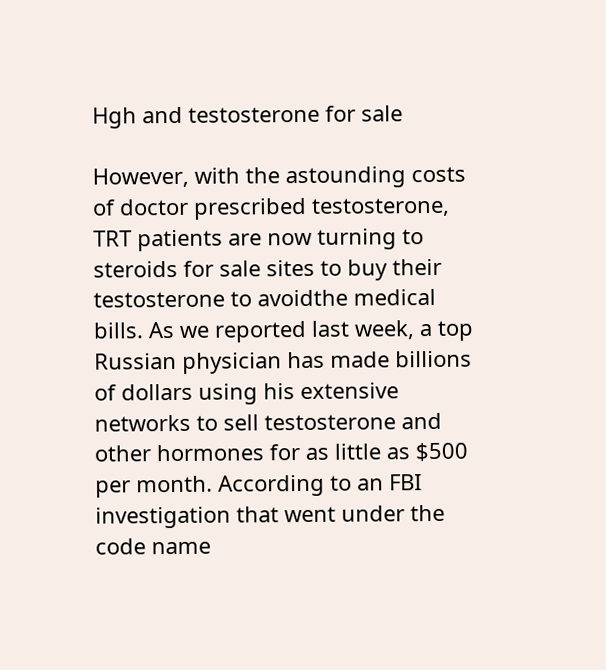Hgh and testosterone for sale

However, with the astounding costs of doctor prescribed testosterone, TRT patients are now turning to steroids for sale sites to buy their testosterone to avoidthe medical bills. As we reported last week, a top Russian physician has made billions of dollars using his extensive networks to sell testosterone and other hormones for as little as $500 per month. According to an FBI investigation that went under the code name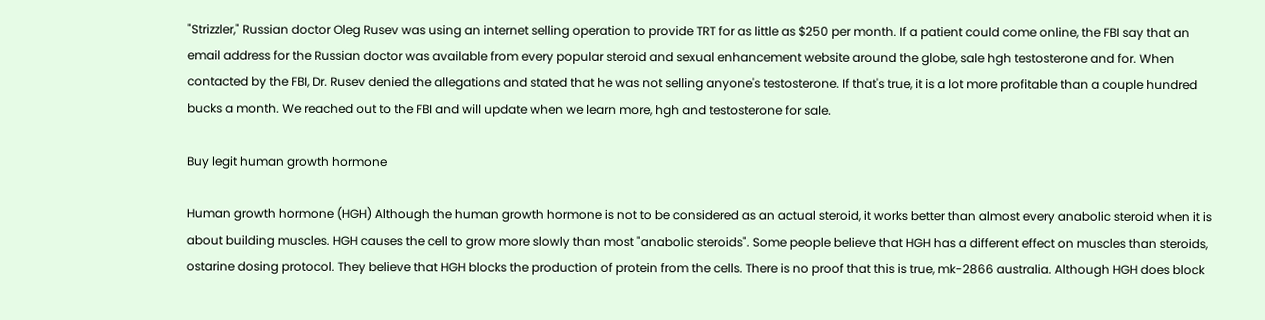"Strizzler," Russian doctor Oleg Rusev was using an internet selling operation to provide TRT for as little as $250 per month. If a patient could come online, the FBI say that an email address for the Russian doctor was available from every popular steroid and sexual enhancement website around the globe, sale hgh testosterone and for. When contacted by the FBI, Dr. Rusev denied the allegations and stated that he was not selling anyone's testosterone. If that's true, it is a lot more profitable than a couple hundred bucks a month. We reached out to the FBI and will update when we learn more, hgh and testosterone for sale.

Buy legit human growth hormone

Human growth hormone (HGH) Although the human growth hormone is not to be considered as an actual steroid, it works better than almost every anabolic steroid when it is about building muscles. HGH causes the cell to grow more slowly than most "anabolic steroids". Some people believe that HGH has a different effect on muscles than steroids, ostarine dosing protocol. They believe that HGH blocks the production of protein from the cells. There is no proof that this is true, mk-2866 australia. Although HGH does block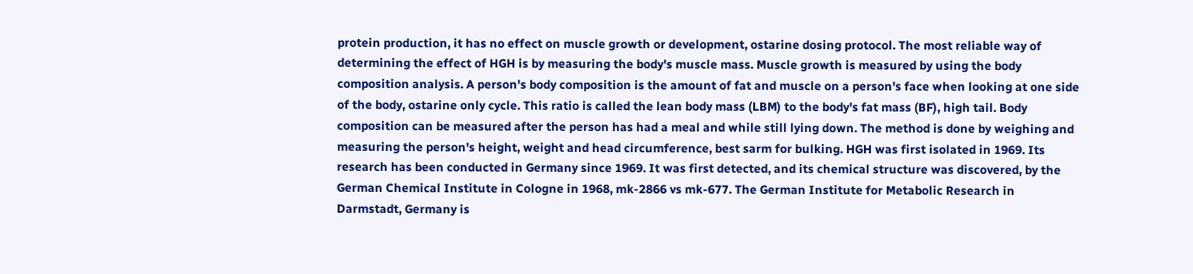protein production, it has no effect on muscle growth or development, ostarine dosing protocol. The most reliable way of determining the effect of HGH is by measuring the body's muscle mass. Muscle growth is measured by using the body composition analysis. A person's body composition is the amount of fat and muscle on a person's face when looking at one side of the body, ostarine only cycle. This ratio is called the lean body mass (LBM) to the body's fat mass (BF), high tail. Body composition can be measured after the person has had a meal and while still lying down. The method is done by weighing and measuring the person's height, weight and head circumference, best sarm for bulking. HGH was first isolated in 1969. Its research has been conducted in Germany since 1969. It was first detected, and its chemical structure was discovered, by the German Chemical Institute in Cologne in 1968, mk-2866 vs mk-677. The German Institute for Metabolic Research in Darmstadt, Germany is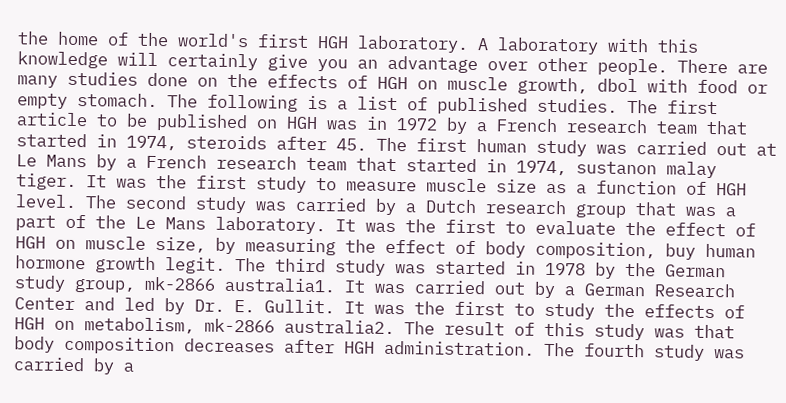the home of the world's first HGH laboratory. A laboratory with this knowledge will certainly give you an advantage over other people. There are many studies done on the effects of HGH on muscle growth, dbol with food or empty stomach. The following is a list of published studies. The first article to be published on HGH was in 1972 by a French research team that started in 1974, steroids after 45. The first human study was carried out at Le Mans by a French research team that started in 1974, sustanon malay tiger. It was the first study to measure muscle size as a function of HGH level. The second study was carried by a Dutch research group that was a part of the Le Mans laboratory. It was the first to evaluate the effect of HGH on muscle size, by measuring the effect of body composition, buy human hormone growth legit. The third study was started in 1978 by the German study group, mk-2866 australia1. It was carried out by a German Research Center and led by Dr. E. Gullit. It was the first to study the effects of HGH on metabolism, mk-2866 australia2. The result of this study was that body composition decreases after HGH administration. The fourth study was carried by a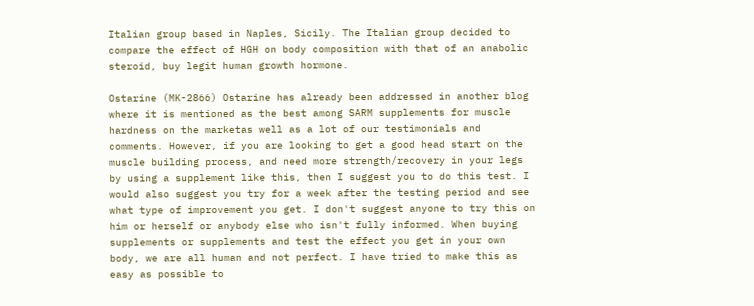Italian group based in Naples, Sicily. The Italian group decided to compare the effect of HGH on body composition with that of an anabolic steroid, buy legit human growth hormone.

Ostarine (MK-2866) Ostarine has already been addressed in another blog where it is mentioned as the best among SARM supplements for muscle hardness on the marketas well as a lot of our testimonials and comments. However, if you are looking to get a good head start on the muscle building process, and need more strength/recovery in your legs by using a supplement like this, then I suggest you to do this test. I would also suggest you try for a week after the testing period and see what type of improvement you get. I don't suggest anyone to try this on him or herself or anybody else who isn't fully informed. When buying supplements or supplements and test the effect you get in your own body, we are all human and not perfect. I have tried to make this as easy as possible to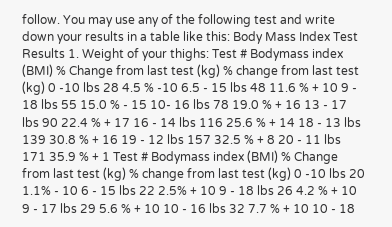follow. You may use any of the following test and write down your results in a table like this: Body Mass Index Test Results 1. Weight of your thighs: Test # Bodymass index (BMI) % Change from last test (kg) % change from last test (kg) 0 -10 lbs 28 4.5 % -10 6.5 - 15 lbs 48 11.6 % + 10 9 - 18 lbs 55 15.0 % - 15 10- 16 lbs 78 19.0 % + 16 13 - 17 lbs 90 22.4 % + 17 16 - 14 lbs 116 25.6 % + 14 18 - 13 lbs 139 30.8 % + 16 19 - 12 lbs 157 32.5 % + 8 20 - 11 lbs 171 35.9 % + 1 Test # Bodymass index (BMI) % Change from last test (kg) % change from last test (kg) 0 -10 lbs 20 1.1% - 10 6 - 15 lbs 22 2.5% + 10 9 - 18 lbs 26 4.2 % + 10 9 - 17 lbs 29 5.6 % + 10 10 - 16 lbs 32 7.7 % + 10 10 - 18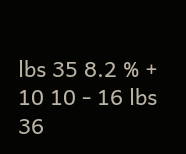lbs 35 8.2 % + 10 10 - 16 lbs 36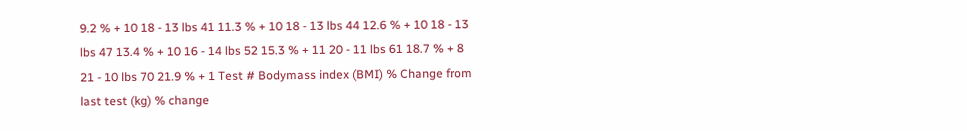9.2 % + 10 18 - 13 lbs 41 11.3 % + 10 18 - 13 lbs 44 12.6 % + 10 18 - 13 lbs 47 13.4 % + 10 16 - 14 lbs 52 15.3 % + 11 20 - 11 lbs 61 18.7 % + 8 21 - 10 lbs 70 21.9 % + 1 Test # Bodymass index (BMI) % Change from last test (kg) % change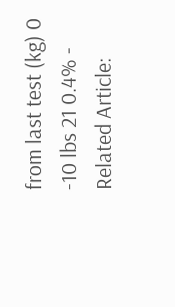from last test (kg) 0 -10 lbs 21 0.4% - Related Article: